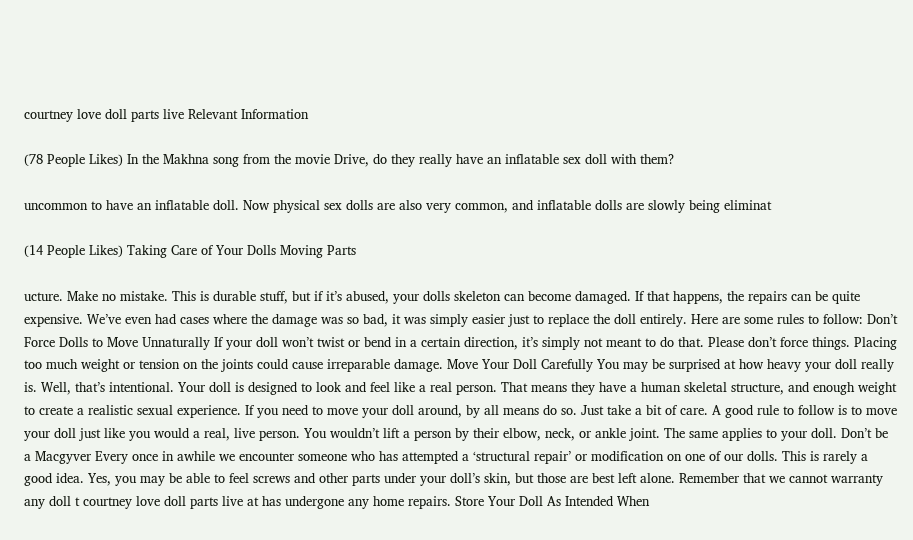courtney love doll parts live Relevant Information

(78 People Likes) In the Makhna song from the movie Drive, do they really have an inflatable sex doll with them?

uncommon to have an inflatable doll. Now physical sex dolls are also very common, and inflatable dolls are slowly being eliminat

(14 People Likes) Taking Care of Your Dolls Moving Parts

ucture. Make no mistake. This is durable stuff, but if it’s abused, your dolls skeleton can become damaged. If that happens, the repairs can be quite expensive. We’ve even had cases where the damage was so bad, it was simply easier just to replace the doll entirely. Here are some rules to follow: Don’t Force Dolls to Move Unnaturally If your doll won’t twist or bend in a certain direction, it’s simply not meant to do that. Please don’t force things. Placing too much weight or tension on the joints could cause irreparable damage. Move Your Doll Carefully You may be surprised at how heavy your doll really is. Well, that’s intentional. Your doll is designed to look and feel like a real person. That means they have a human skeletal structure, and enough weight to create a realistic sexual experience. If you need to move your doll around, by all means do so. Just take a bit of care. A good rule to follow is to move your doll just like you would a real, live person. You wouldn’t lift a person by their elbow, neck, or ankle joint. The same applies to your doll. Don’t be a Macgyver Every once in awhile we encounter someone who has attempted a ‘structural repair’ or modification on one of our dolls. This is rarely a good idea. Yes, you may be able to feel screws and other parts under your doll’s skin, but those are best left alone. Remember that we cannot warranty any doll t courtney love doll parts live at has undergone any home repairs. Store Your Doll As Intended When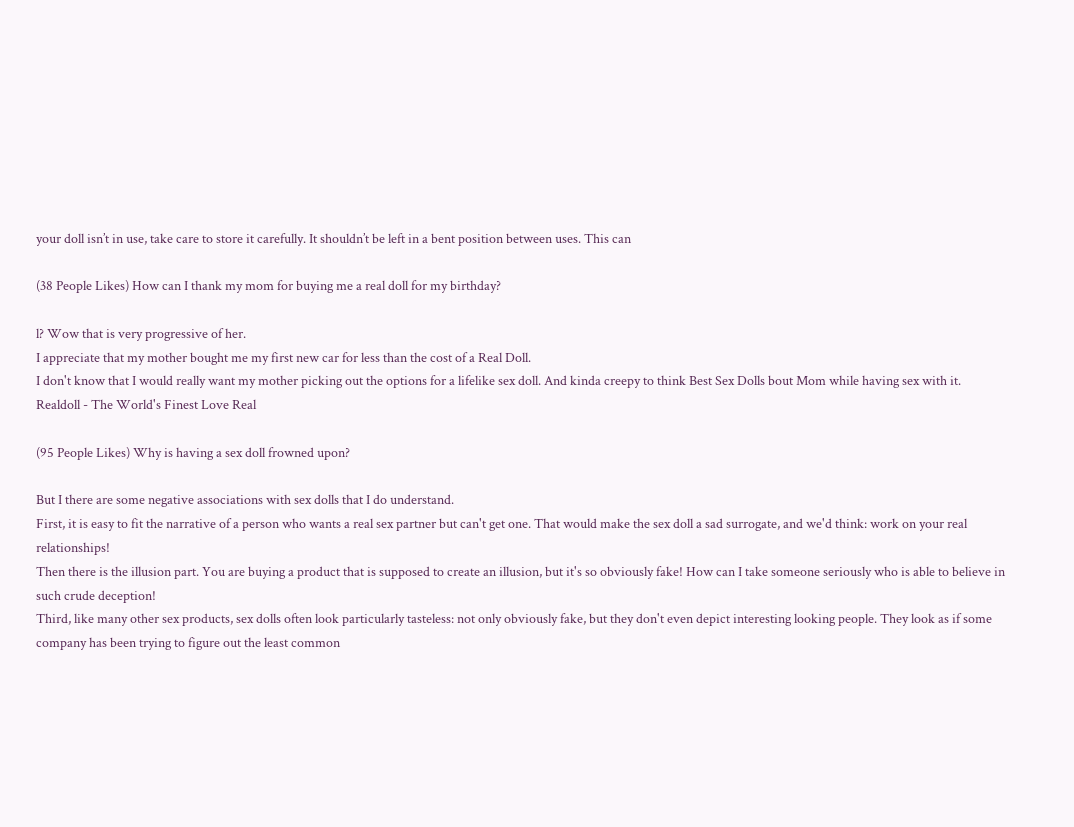your doll isn’t in use, take care to store it carefully. It shouldn’t be left in a bent position between uses. This can

(38 People Likes) How can I thank my mom for buying me a real doll for my birthday?

l? Wow that is very progressive of her.
I appreciate that my mother bought me my first new car for less than the cost of a Real Doll.
I don't know that I would really want my mother picking out the options for a lifelike sex doll. And kinda creepy to think Best Sex Dolls bout Mom while having sex with it.
Realdoll - The World's Finest Love Real

(95 People Likes) Why is having a sex doll frowned upon?

But I there are some negative associations with sex dolls that I do understand.
First, it is easy to fit the narrative of a person who wants a real sex partner but can't get one. That would make the sex doll a sad surrogate, and we'd think: work on your real relationships!
Then there is the illusion part. You are buying a product that is supposed to create an illusion, but it's so obviously fake! How can I take someone seriously who is able to believe in such crude deception!
Third, like many other sex products, sex dolls often look particularly tasteless: not only obviously fake, but they don't even depict interesting looking people. They look as if some company has been trying to figure out the least common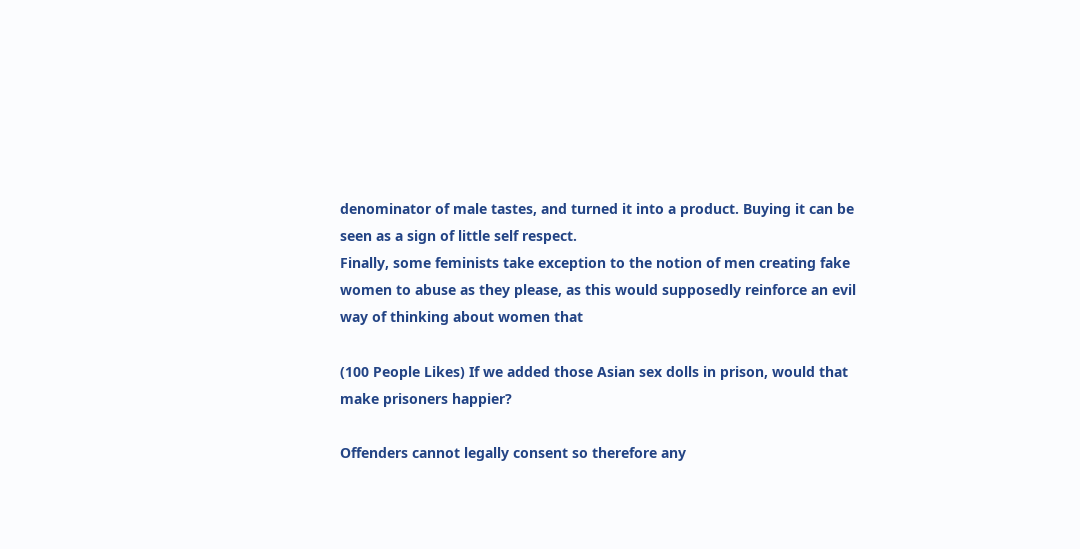denominator of male tastes, and turned it into a product. Buying it can be seen as a sign of little self respect.
Finally, some feminists take exception to the notion of men creating fake women to abuse as they please, as this would supposedly reinforce an evil way of thinking about women that

(100 People Likes) If we added those Asian sex dolls in prison, would that make prisoners happier?

Offenders cannot legally consent so therefore any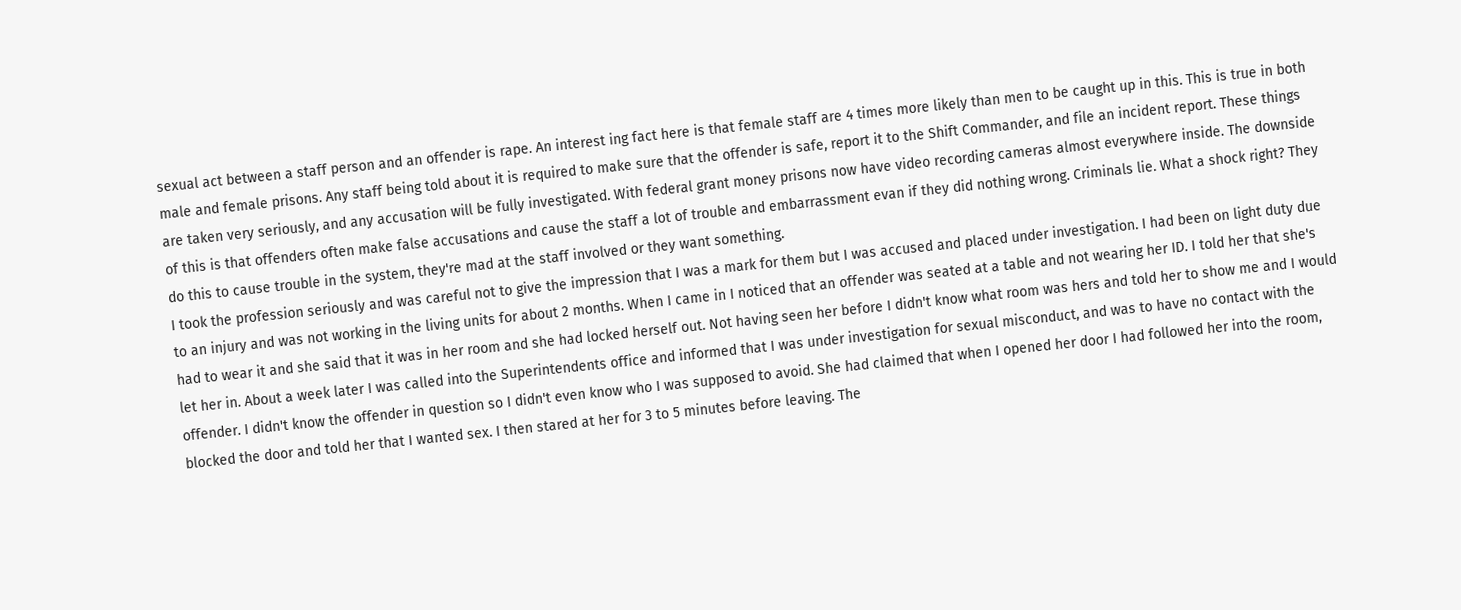sexual act between a staff person and an offender is rape. An interest ing fact here is that female staff are 4 times more likely than men to be caught up in this. This is true in both male and female prisons. Any staff being told about it is required to make sure that the offender is safe, report it to the Shift Commander, and file an incident report. These things are taken very seriously, and any accusation will be fully investigated. With federal grant money prisons now have video recording cameras almost everywhere inside. The downside of this is that offenders often make false accusations and cause the staff a lot of trouble and embarrassment evan if they did nothing wrong. Criminals lie. What a shock right? They do this to cause trouble in the system, they're mad at the staff involved or they want something.
I took the profession seriously and was careful not to give the impression that I was a mark for them but I was accused and placed under investigation. I had been on light duty due to an injury and was not working in the living units for about 2 months. When I came in I noticed that an offender was seated at a table and not wearing her ID. I told her that she's had to wear it and she said that it was in her room and she had locked herself out. Not having seen her before I didn't know what room was hers and told her to show me and I would let her in. About a week later I was called into the Superintendents office and informed that I was under investigation for sexual misconduct, and was to have no contact with the offender. I didn't know the offender in question so I didn't even know who I was supposed to avoid. She had claimed that when I opened her door I had followed her into the room, blocked the door and told her that I wanted sex. I then stared at her for 3 to 5 minutes before leaving. The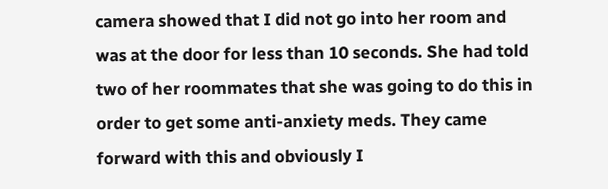camera showed that I did not go into her room and was at the door for less than 10 seconds. She had told two of her roommates that she was going to do this in order to get some anti-anxiety meds. They came forward with this and obviously I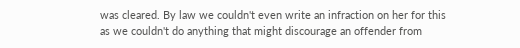was cleared. By law we couldn't even write an infraction on her for this as we couldn't do anything that might discourage an offender from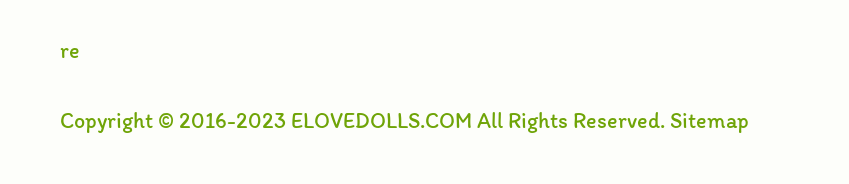re

Copyright © 2016-2023 ELOVEDOLLS.COM All Rights Reserved. Sitemap